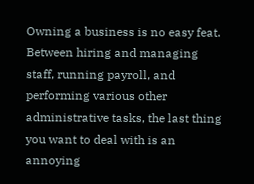Owning a business is no easy feat. Between hiring and managing staff, running payroll, and performing various other administrative tasks, the last thing you want to deal with is an annoying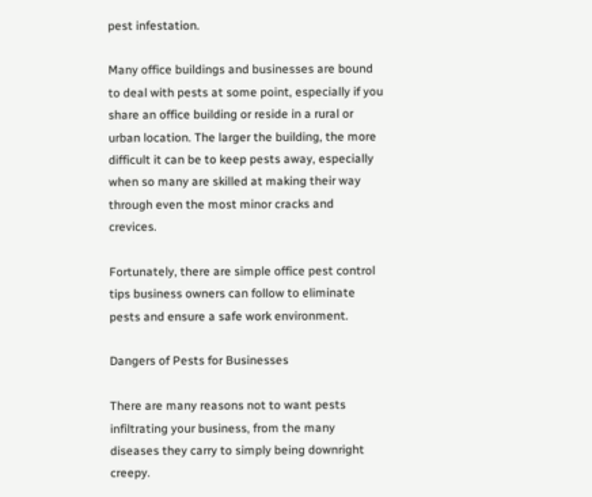pest infestation.

Many office buildings and businesses are bound to deal with pests at some point, especially if you share an office building or reside in a rural or urban location. The larger the building, the more difficult it can be to keep pests away, especially when so many are skilled at making their way through even the most minor cracks and crevices.

Fortunately, there are simple office pest control tips business owners can follow to eliminate pests and ensure a safe work environment.

Dangers of Pests for Businesses

There are many reasons not to want pests infiltrating your business, from the many diseases they carry to simply being downright creepy.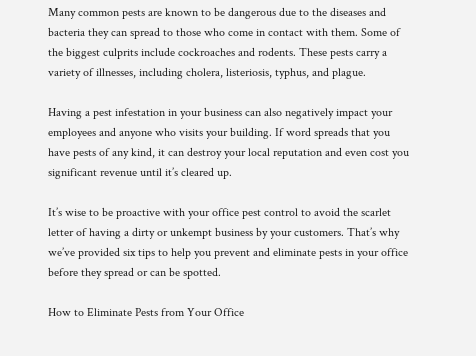Many common pests are known to be dangerous due to the diseases and bacteria they can spread to those who come in contact with them. Some of the biggest culprits include cockroaches and rodents. These pests carry a variety of illnesses, including cholera, listeriosis, typhus, and plague.

Having a pest infestation in your business can also negatively impact your employees and anyone who visits your building. If word spreads that you have pests of any kind, it can destroy your local reputation and even cost you significant revenue until it’s cleared up.

It’s wise to be proactive with your office pest control to avoid the scarlet letter of having a dirty or unkempt business by your customers. That’s why we’ve provided six tips to help you prevent and eliminate pests in your office before they spread or can be spotted.

How to Eliminate Pests from Your Office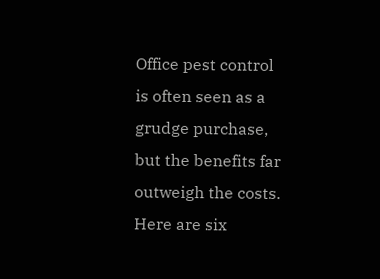Office pest control is often seen as a grudge purchase, but the benefits far outweigh the costs. Here are six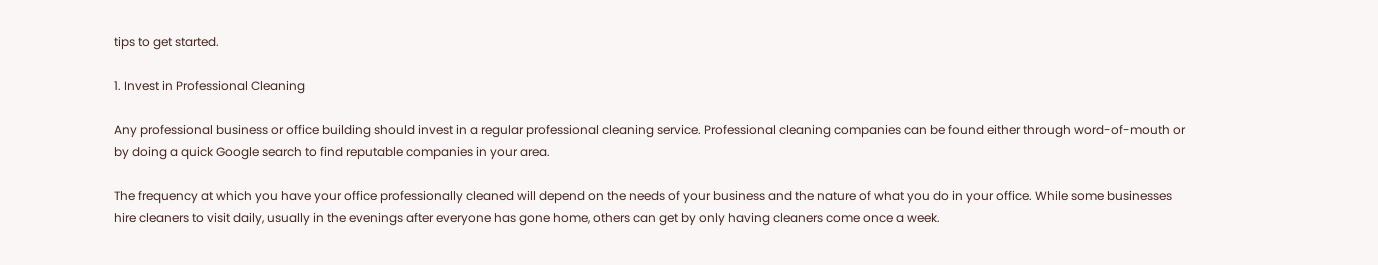tips to get started.

1. Invest in Professional Cleaning

Any professional business or office building should invest in a regular professional cleaning service. Professional cleaning companies can be found either through word-of-mouth or by doing a quick Google search to find reputable companies in your area.

The frequency at which you have your office professionally cleaned will depend on the needs of your business and the nature of what you do in your office. While some businesses hire cleaners to visit daily, usually in the evenings after everyone has gone home, others can get by only having cleaners come once a week.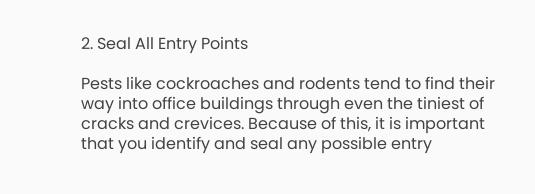2. Seal All Entry Points

Pests like cockroaches and rodents tend to find their way into office buildings through even the tiniest of cracks and crevices. Because of this, it is important that you identify and seal any possible entry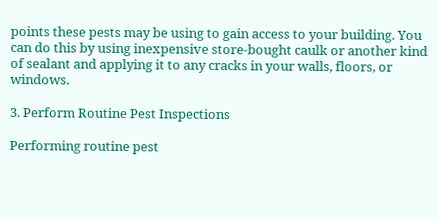points these pests may be using to gain access to your building. You can do this by using inexpensive store-bought caulk or another kind of sealant and applying it to any cracks in your walls, floors, or windows.

3. Perform Routine Pest Inspections

Performing routine pest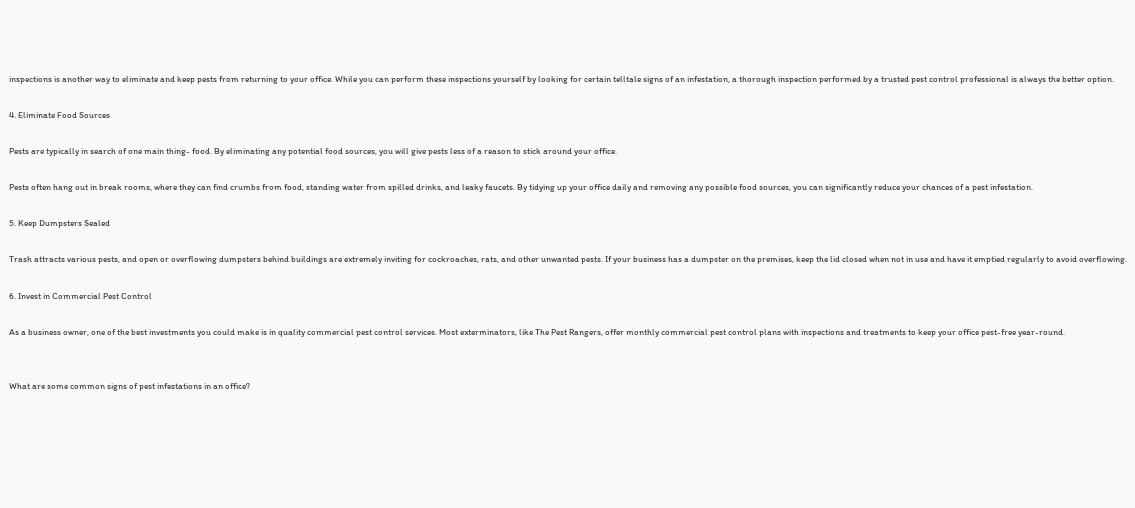inspections is another way to eliminate and keep pests from returning to your office. While you can perform these inspections yourself by looking for certain telltale signs of an infestation, a thorough inspection performed by a trusted pest control professional is always the better option.

4. Eliminate Food Sources

Pests are typically in search of one main thing- food. By eliminating any potential food sources, you will give pests less of a reason to stick around your office.

Pests often hang out in break rooms, where they can find crumbs from food, standing water from spilled drinks, and leaky faucets. By tidying up your office daily and removing any possible food sources, you can significantly reduce your chances of a pest infestation.

5. Keep Dumpsters Sealed

Trash attracts various pests, and open or overflowing dumpsters behind buildings are extremely inviting for cockroaches, rats, and other unwanted pests. If your business has a dumpster on the premises, keep the lid closed when not in use and have it emptied regularly to avoid overflowing.

6. Invest in Commercial Pest Control

As a business owner, one of the best investments you could make is in quality commercial pest control services. Most exterminators, like The Pest Rangers, offer monthly commercial pest control plans with inspections and treatments to keep your office pest-free year-round.


What are some common signs of pest infestations in an office?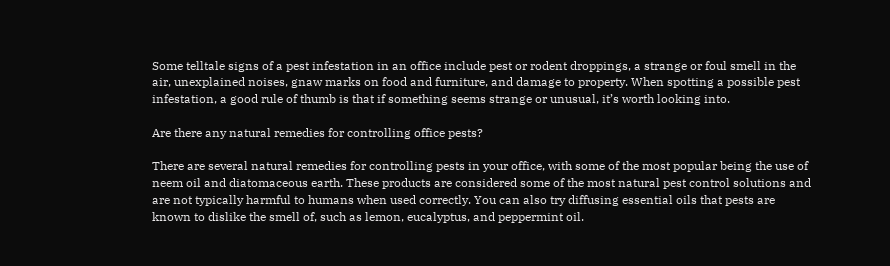Some telltale signs of a pest infestation in an office include pest or rodent droppings, a strange or foul smell in the air, unexplained noises, gnaw marks on food and furniture, and damage to property. When spotting a possible pest infestation, a good rule of thumb is that if something seems strange or unusual, it’s worth looking into.

Are there any natural remedies for controlling office pests?

There are several natural remedies for controlling pests in your office, with some of the most popular being the use of neem oil and diatomaceous earth. These products are considered some of the most natural pest control solutions and are not typically harmful to humans when used correctly. You can also try diffusing essential oils that pests are known to dislike the smell of, such as lemon, eucalyptus, and peppermint oil.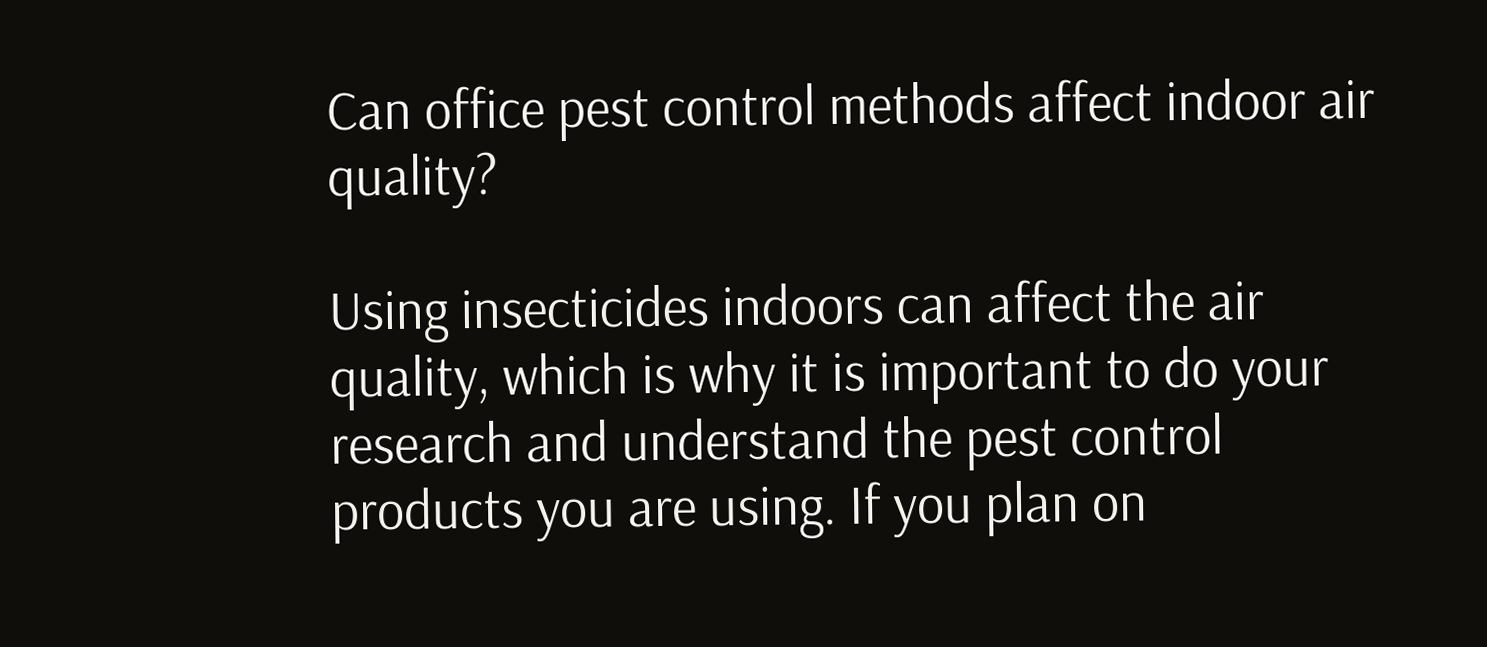Can office pest control methods affect indoor air quality?

Using insecticides indoors can affect the air quality, which is why it is important to do your research and understand the pest control products you are using. If you plan on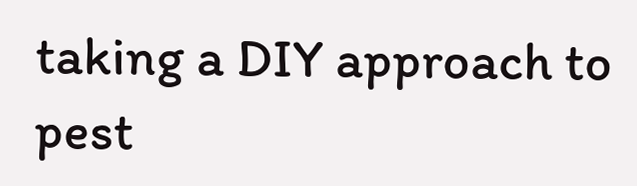taking a DIY approach to pest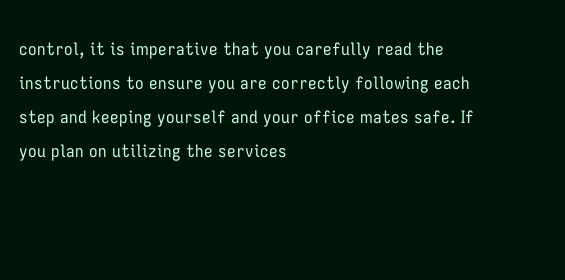control, it is imperative that you carefully read the instructions to ensure you are correctly following each step and keeping yourself and your office mates safe. If you plan on utilizing the services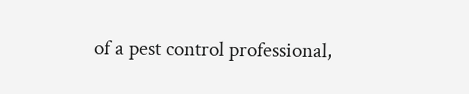of a pest control professional,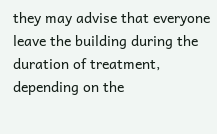they may advise that everyone leave the building during the duration of treatment, depending on the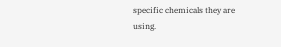specific chemicals they are using.